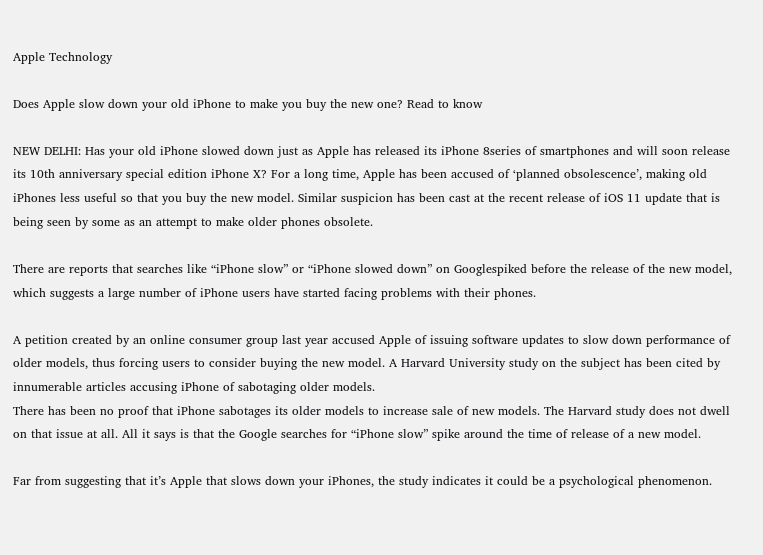Apple Technology

Does Apple slow down your old iPhone to make you buy the new one? Read to know

NEW DELHI: Has your old iPhone slowed down just as Apple has released its iPhone 8series of smartphones and will soon release its 10th anniversary special edition iPhone X? For a long time, Apple has been accused of ‘planned obsolescence’, making old iPhones less useful so that you buy the new model. Similar suspicion has been cast at the recent release of iOS 11 update that is being seen by some as an attempt to make older phones obsolete.

There are reports that searches like “iPhone slow” or “iPhone slowed down” on Googlespiked before the release of the new model, which suggests a large number of iPhone users have started facing problems with their phones.

A petition created by an online consumer group last year accused Apple of issuing software updates to slow down performance of older models, thus forcing users to consider buying the new model. A Harvard University study on the subject has been cited by innumerable articles accusing iPhone of sabotaging older models.
There has been no proof that iPhone sabotages its older models to increase sale of new models. The Harvard study does not dwell on that issue at all. All it says is that the Google searches for “iPhone slow” spike around the time of release of a new model.

Far from suggesting that it’s Apple that slows down your iPhones, the study indicates it could be a psychological phenomenon.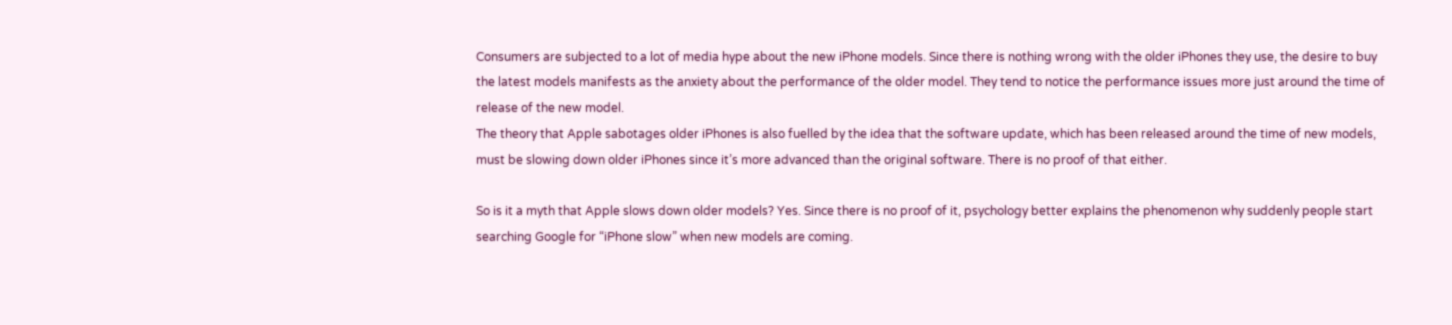Consumers are subjected to a lot of media hype about the new iPhone models. Since there is nothing wrong with the older iPhones they use, the desire to buy the latest models manifests as the anxiety about the performance of the older model. They tend to notice the performance issues more just around the time of release of the new model.
The theory that Apple sabotages older iPhones is also fuelled by the idea that the software update, which has been released around the time of new models, must be slowing down older iPhones since it’s more advanced than the original software. There is no proof of that either.

So is it a myth that Apple slows down older models? Yes. Since there is no proof of it, psychology better explains the phenomenon why suddenly people start searching Google for “iPhone slow” when new models are coming.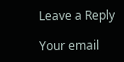Leave a Reply

Your email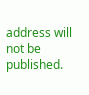address will not be published.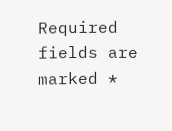Required fields are marked *